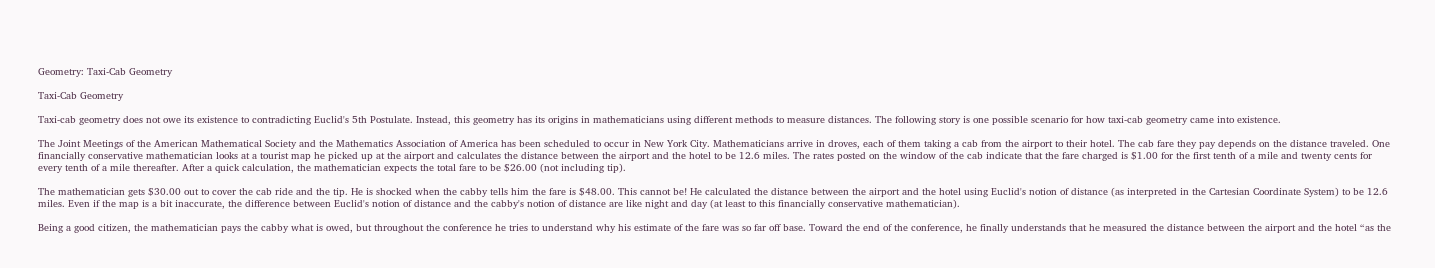Geometry: Taxi-Cab Geometry

Taxi-Cab Geometry

Taxi-cab geometry does not owe its existence to contradicting Euclid's 5th Postulate. Instead, this geometry has its origins in mathematicians using different methods to measure distances. The following story is one possible scenario for how taxi-cab geometry came into existence.

The Joint Meetings of the American Mathematical Society and the Mathematics Association of America has been scheduled to occur in New York City. Mathematicians arrive in droves, each of them taking a cab from the airport to their hotel. The cab fare they pay depends on the distance traveled. One financially conservative mathematician looks at a tourist map he picked up at the airport and calculates the distance between the airport and the hotel to be 12.6 miles. The rates posted on the window of the cab indicate that the fare charged is $1.00 for the first tenth of a mile and twenty cents for every tenth of a mile thereafter. After a quick calculation, the mathematician expects the total fare to be $26.00 (not including tip).

The mathematician gets $30.00 out to cover the cab ride and the tip. He is shocked when the cabby tells him the fare is $48.00. This cannot be! He calculated the distance between the airport and the hotel using Euclid's notion of distance (as interpreted in the Cartesian Coordinate System) to be 12.6 miles. Even if the map is a bit inaccurate, the difference between Euclid's notion of distance and the cabby's notion of distance are like night and day (at least to this financially conservative mathematician).

Being a good citizen, the mathematician pays the cabby what is owed, but throughout the conference he tries to understand why his estimate of the fare was so far off base. Toward the end of the conference, he finally understands that he measured the distance between the airport and the hotel “as the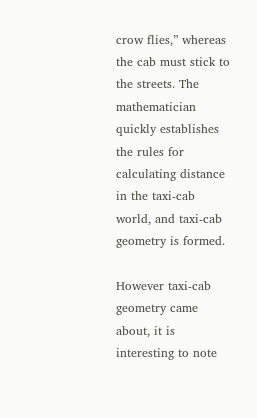crow flies,” whereas the cab must stick to the streets. The mathematician quickly establishes the rules for calculating distance in the taxi-cab world, and taxi-cab geometry is formed.

However taxi-cab geometry came about, it is interesting to note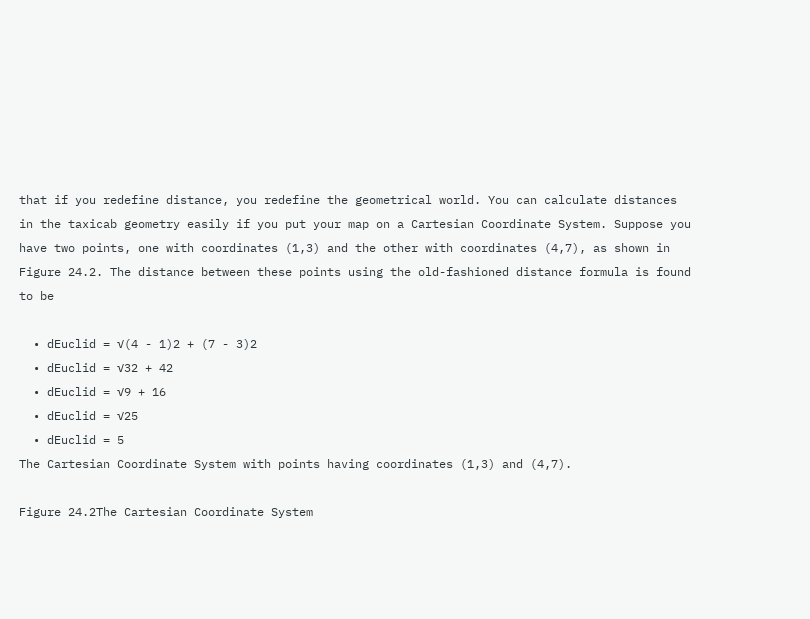that if you redefine distance, you redefine the geometrical world. You can calculate distances in the taxicab geometry easily if you put your map on a Cartesian Coordinate System. Suppose you have two points, one with coordinates (1,3) and the other with coordinates (4,7), as shown in Figure 24.2. The distance between these points using the old-fashioned distance formula is found to be

  • dEuclid = √(4 - 1)2 + (7 - 3)2
  • dEuclid = √32 + 42
  • dEuclid = √9 + 16
  • dEuclid = √25
  • dEuclid = 5
The Cartesian Coordinate System with points having coordinates (1,3) and (4,7).

Figure 24.2The Cartesian Coordinate System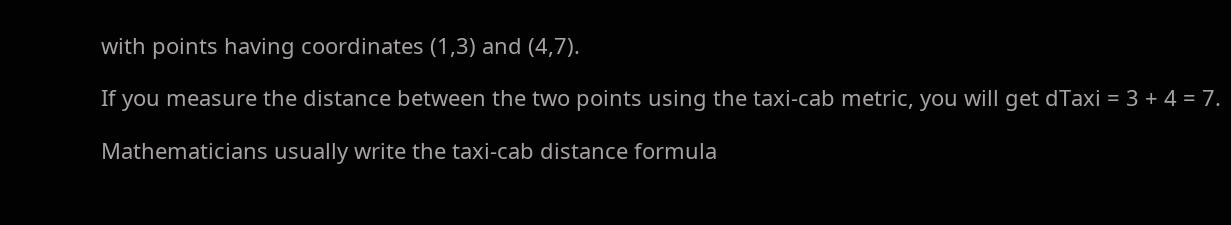with points having coordinates (1,3) and (4,7).

If you measure the distance between the two points using the taxi-cab metric, you will get dTaxi = 3 + 4 = 7.

Mathematicians usually write the taxi-cab distance formula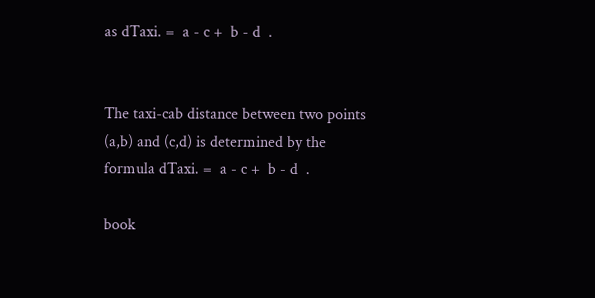as dTaxi. =  a - c +  b - d  .


The taxi-cab distance between two points (a,b) and (c,d) is determined by the formula dTaxi. =  a - c +  b - d  .

book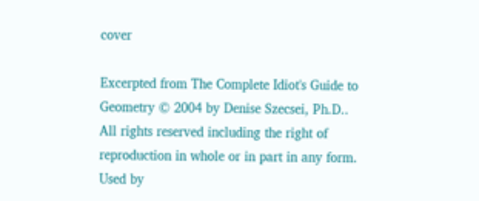cover

Excerpted from The Complete Idiot's Guide to Geometry © 2004 by Denise Szecsei, Ph.D.. All rights reserved including the right of reproduction in whole or in part in any form. Used by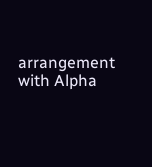arrangement with Alpha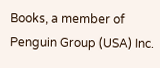Books, a member of Penguin Group (USA) Inc.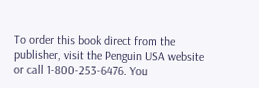To order this book direct from the publisher, visit the Penguin USA website or call 1-800-253-6476. You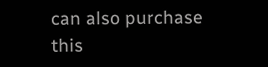can also purchase this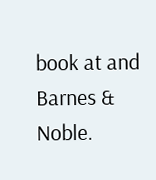book at and Barnes & Noble.